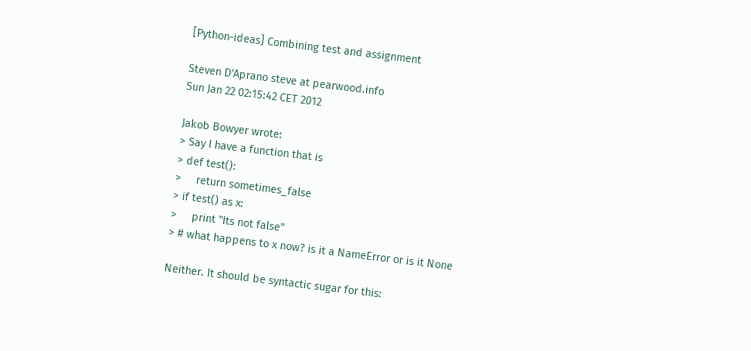[Python-ideas] Combining test and assignment

Steven D'Aprano steve at pearwood.info
Sun Jan 22 02:15:42 CET 2012

Jakob Bowyer wrote:
> Say I have a function that is
> def test():
>     return sometimes_false
> if test() as x:
>     print "Its not false"
> # what happens to x now? is it a NameError or is it None

Neither. It should be syntactic sugar for this: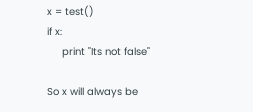x = test()
if x:
     print "Its not false"

So x will always be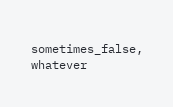sometimes_false, whatever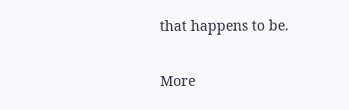that happens to be.


More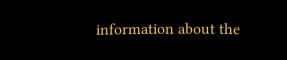information about the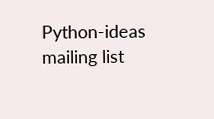Python-ideas mailing list